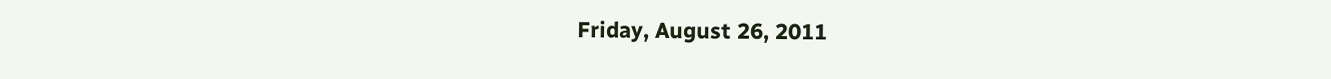Friday, August 26, 2011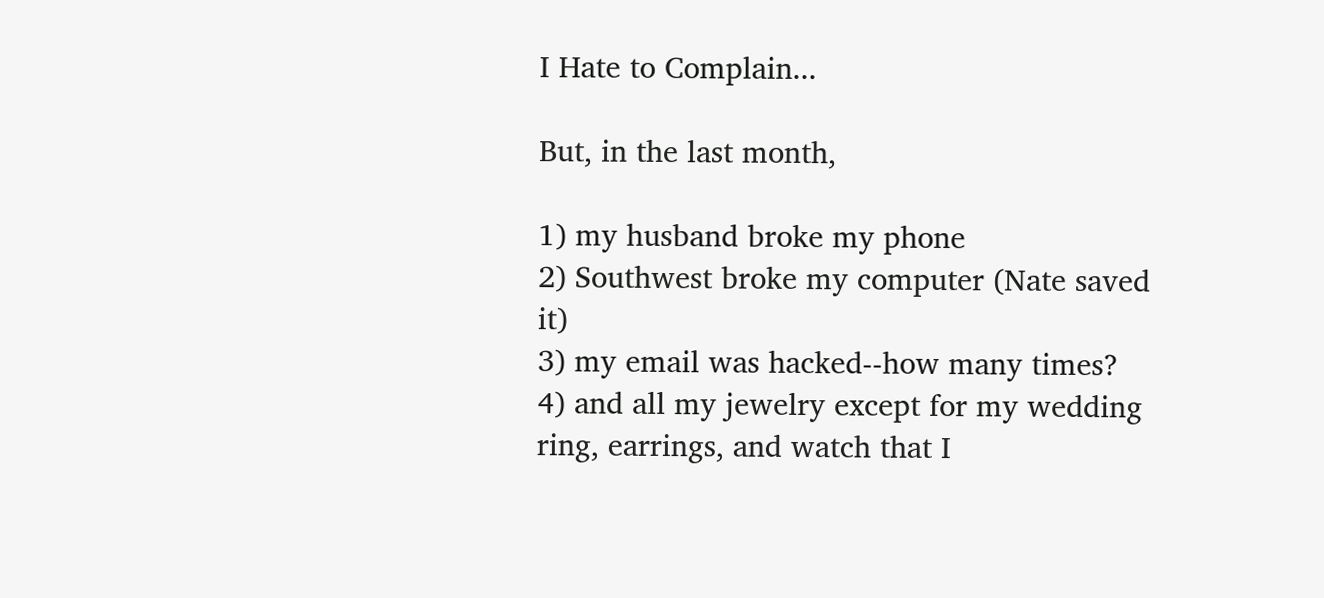I Hate to Complain...

But, in the last month,

1) my husband broke my phone
2) Southwest broke my computer (Nate saved it)
3) my email was hacked--how many times?
4) and all my jewelry except for my wedding ring, earrings, and watch that I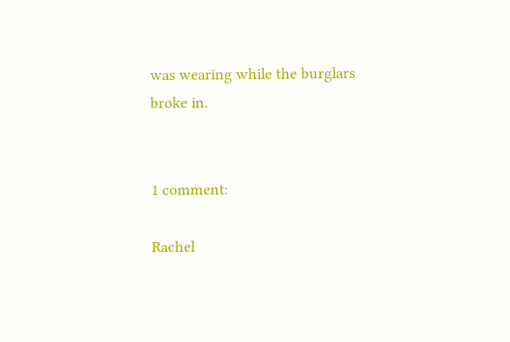was wearing while the burglars broke in.


1 comment:

Rachel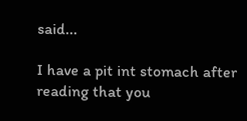said...

I have a pit int stomach after reading that you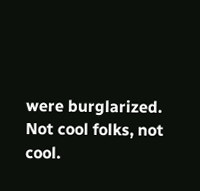were burglarized. Not cool folks, not cool.